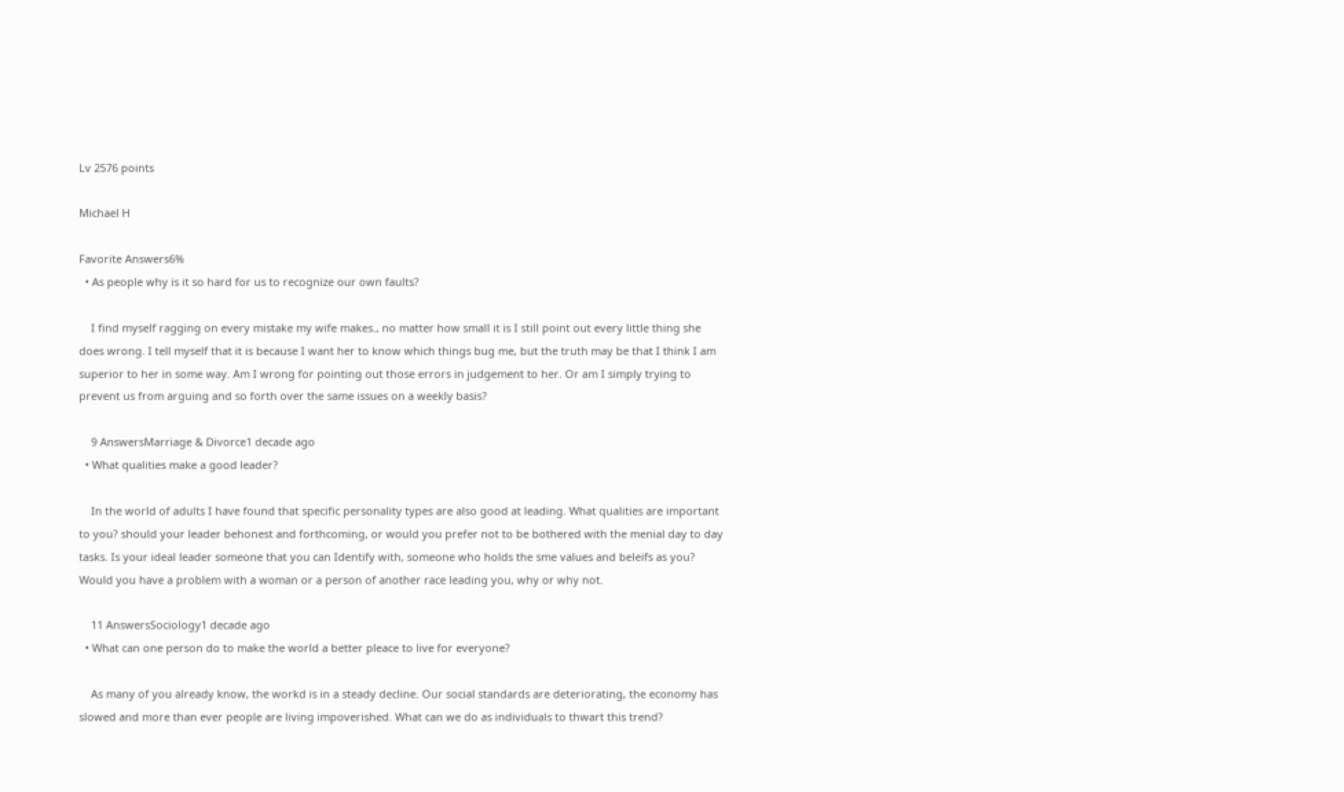Lv 2576 points

Michael H

Favorite Answers6%
  • As people why is it so hard for us to recognize our own faults?

    I find myself ragging on every mistake my wife makes., no matter how small it is I still point out every little thing she does wrong. I tell myself that it is because I want her to know which things bug me, but the truth may be that I think I am superior to her in some way. Am I wrong for pointing out those errors in judgement to her. Or am I simply trying to prevent us from arguing and so forth over the same issues on a weekly basis?

    9 AnswersMarriage & Divorce1 decade ago
  • What qualities make a good leader?

    In the world of adults I have found that specific personality types are also good at leading. What qualities are important to you? should your leader behonest and forthcoming, or would you prefer not to be bothered with the menial day to day tasks. Is your ideal leader someone that you can Identify with, someone who holds the sme values and beleifs as you? Would you have a problem with a woman or a person of another race leading you, why or why not.

    11 AnswersSociology1 decade ago
  • What can one person do to make the world a better pleace to live for everyone?

    As many of you already know, the workd is in a steady decline. Our social standards are deteriorating, the economy has slowed and more than ever people are living impoverished. What can we do as individuals to thwart this trend?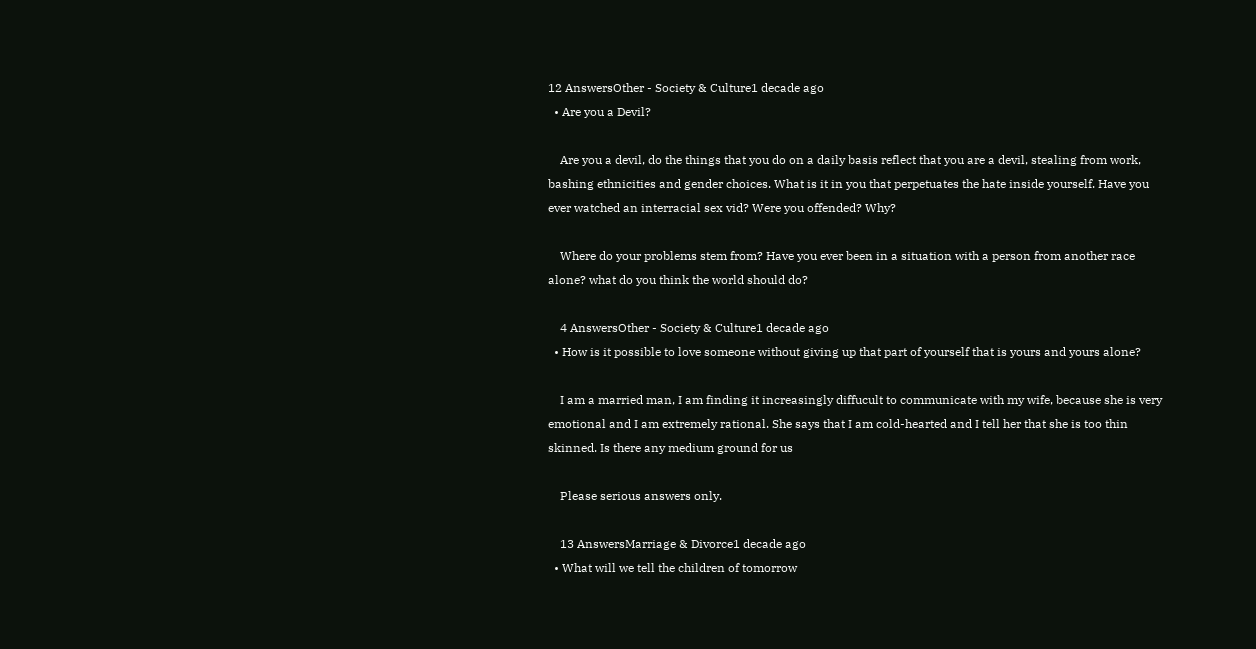12 AnswersOther - Society & Culture1 decade ago
  • Are you a Devil?

    Are you a devil, do the things that you do on a daily basis reflect that you are a devil, stealing from work, bashing ethnicities and gender choices. What is it in you that perpetuates the hate inside yourself. Have you ever watched an interracial sex vid? Were you offended? Why?

    Where do your problems stem from? Have you ever been in a situation with a person from another race alone? what do you think the world should do?

    4 AnswersOther - Society & Culture1 decade ago
  • How is it possible to love someone without giving up that part of yourself that is yours and yours alone?

    I am a married man, I am finding it increasingly diffucult to communicate with my wife, because she is very emotional and I am extremely rational. She says that I am cold-hearted and I tell her that she is too thin skinned. Is there any medium ground for us

    Please serious answers only.

    13 AnswersMarriage & Divorce1 decade ago
  • What will we tell the children of tomorrow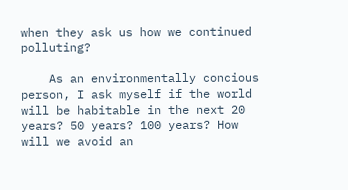when they ask us how we continued polluting?

    As an environmentally concious person, I ask myself if the world will be habitable in the next 20 years? 50 years? 100 years? How will we avoid an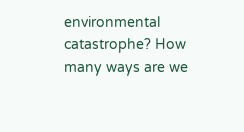environmental catastrophe? How many ways are we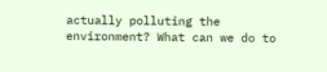actually polluting the environment? What can we do to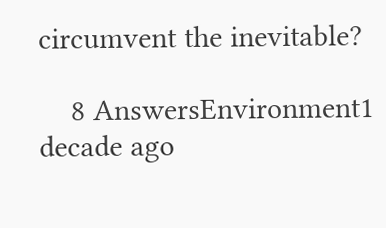circumvent the inevitable?

    8 AnswersEnvironment1 decade ago